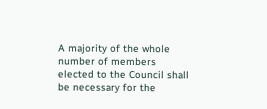A majority of the whole number of members elected to the Council shall be necessary for the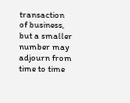transaction of business, but a smaller number may adjourn from time to time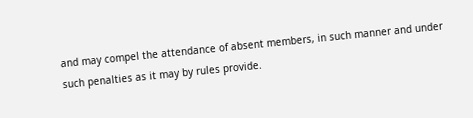and may compel the attendance of absent members, in such manner and under such penalties as it may by rules provide.